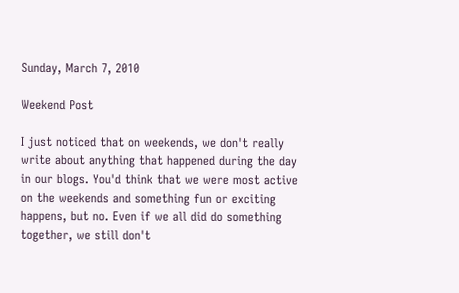Sunday, March 7, 2010

Weekend Post

I just noticed that on weekends, we don't really write about anything that happened during the day in our blogs. You'd think that we were most active on the weekends and something fun or exciting happens, but no. Even if we all did do something together, we still don't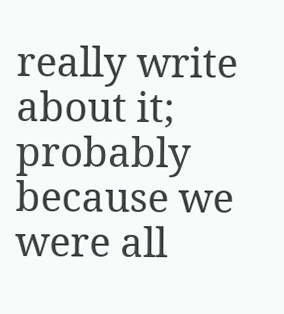really write about it; probably because we were all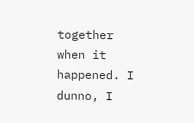together when it happened. I dunno, I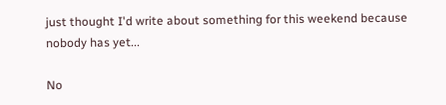just thought I'd write about something for this weekend because nobody has yet...

No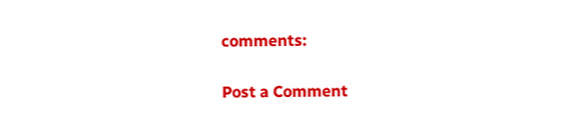comments:

Post a Comment